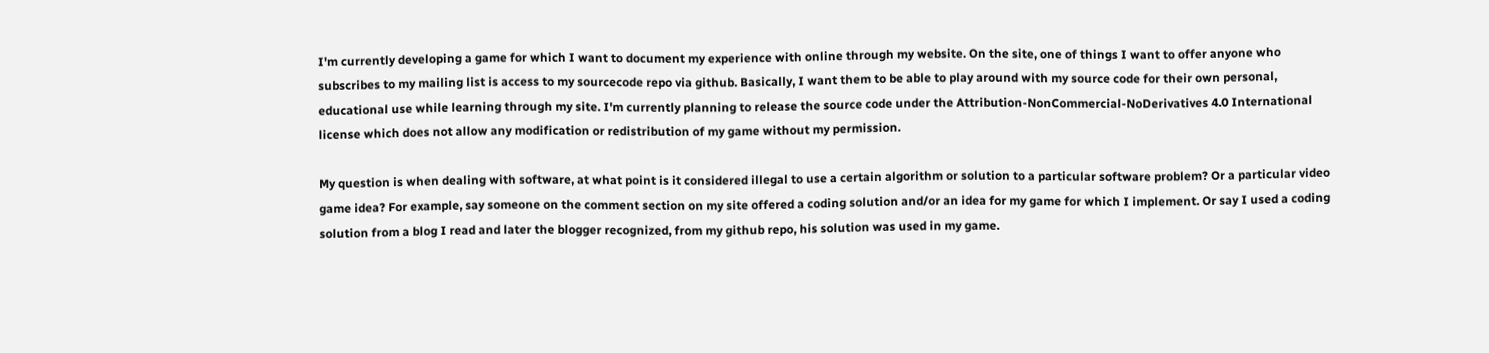I'm currently developing a game for which I want to document my experience with online through my website. On the site, one of things I want to offer anyone who subscribes to my mailing list is access to my sourcecode repo via github. Basically, I want them to be able to play around with my source code for their own personal, educational use while learning through my site. I'm currently planning to release the source code under the Attribution-NonCommercial-NoDerivatives 4.0 International license which does not allow any modification or redistribution of my game without my permission.

My question is when dealing with software, at what point is it considered illegal to use a certain algorithm or solution to a particular software problem? Or a particular video game idea? For example, say someone on the comment section on my site offered a coding solution and/or an idea for my game for which I implement. Or say I used a coding solution from a blog I read and later the blogger recognized, from my github repo, his solution was used in my game.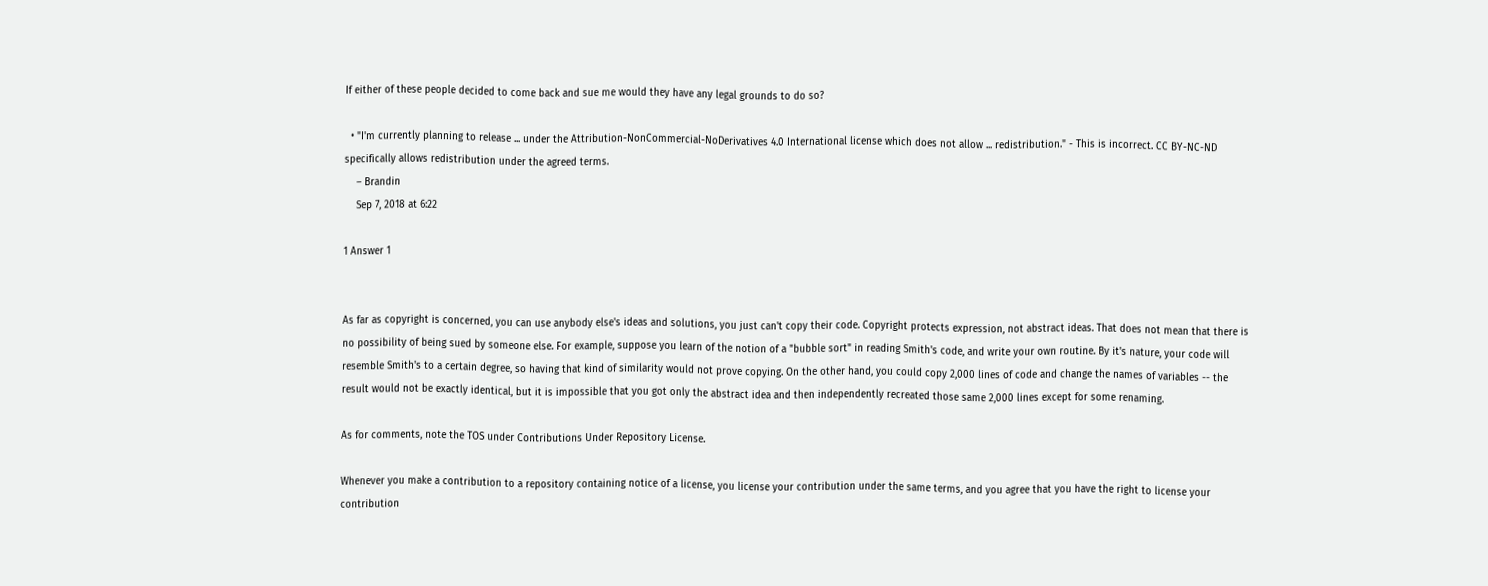If either of these people decided to come back and sue me would they have any legal grounds to do so?

  • "I'm currently planning to release ... under the Attribution-NonCommercial-NoDerivatives 4.0 International license which does not allow ... redistribution." - This is incorrect. CC BY-NC-ND specifically allows redistribution under the agreed terms.
    – Brandin
    Sep 7, 2018 at 6:22

1 Answer 1


As far as copyright is concerned, you can use anybody else's ideas and solutions, you just can't copy their code. Copyright protects expression, not abstract ideas. That does not mean that there is no possibility of being sued by someone else. For example, suppose you learn of the notion of a "bubble sort" in reading Smith's code, and write your own routine. By it's nature, your code will resemble Smith's to a certain degree, so having that kind of similarity would not prove copying. On the other hand, you could copy 2,000 lines of code and change the names of variables -- the result would not be exactly identical, but it is impossible that you got only the abstract idea and then independently recreated those same 2,000 lines except for some renaming.

As for comments, note the TOS under Contributions Under Repository License.

Whenever you make a contribution to a repository containing notice of a license, you license your contribution under the same terms, and you agree that you have the right to license your contribution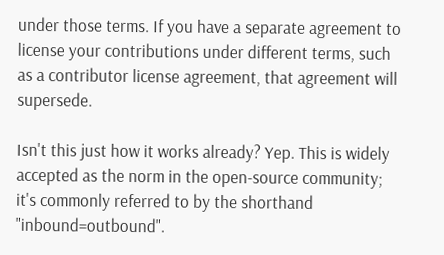under those terms. If you have a separate agreement to license your contributions under different terms, such as a contributor license agreement, that agreement will supersede.

Isn't this just how it works already? Yep. This is widely accepted as the norm in the open-source community; it's commonly referred to by the shorthand "inbound=outbound".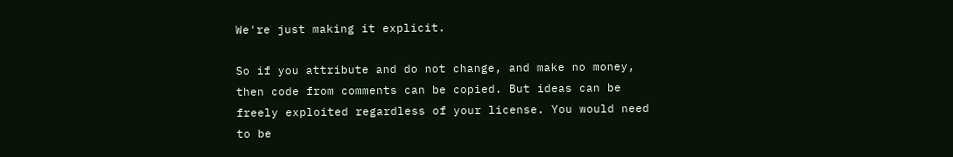We're just making it explicit.

So if you attribute and do not change, and make no money, then code from comments can be copied. But ideas can be freely exploited regardless of your license. You would need to be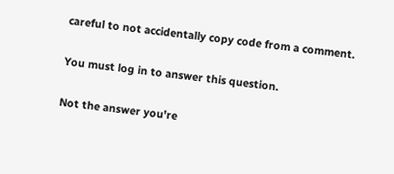careful to not accidentally copy code from a comment.

You must log in to answer this question.

Not the answer you're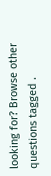looking for? Browse other questions tagged .